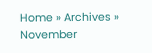Home » Archives » November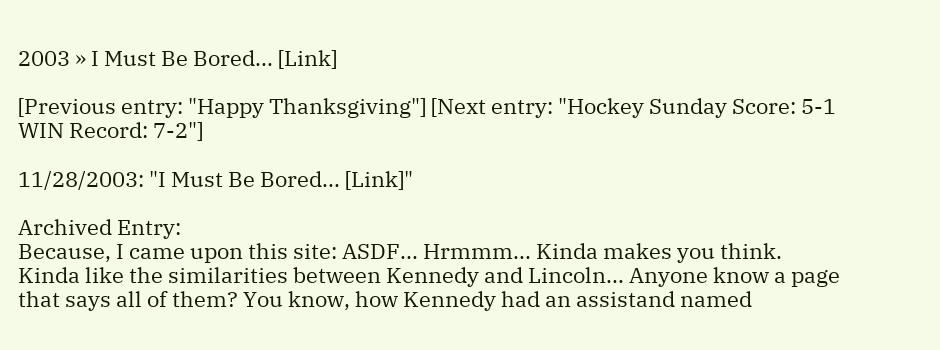2003 » I Must Be Bored... [Link]

[Previous entry: "Happy Thanksgiving"] [Next entry: "Hockey Sunday Score: 5-1 WIN Record: 7-2"]

11/28/2003: "I Must Be Bored... [Link]"

Archived Entry:
Because, I came upon this site: ASDF... Hrmmm... Kinda makes you think. Kinda like the similarities between Kennedy and Lincoln... Anyone know a page that says all of them? You know, how Kennedy had an assistand named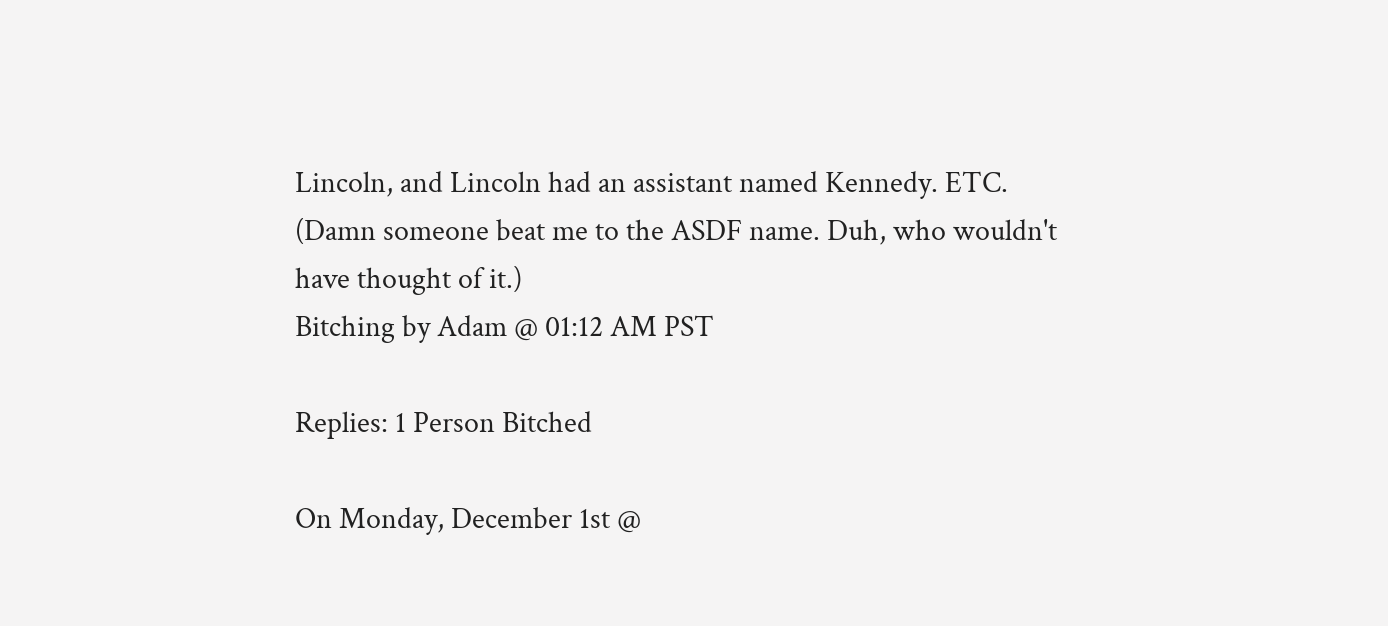Lincoln, and Lincoln had an assistant named Kennedy. ETC. (Damn someone beat me to the ASDF name. Duh, who wouldn't have thought of it.)
Bitching by Adam @ 01:12 AM PST

Replies: 1 Person Bitched

On Monday, December 1st @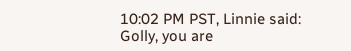10:02 PM PST, Linnie said:
Golly, you are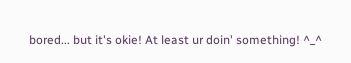bored... but it's okie! At least ur doin' something! ^_^